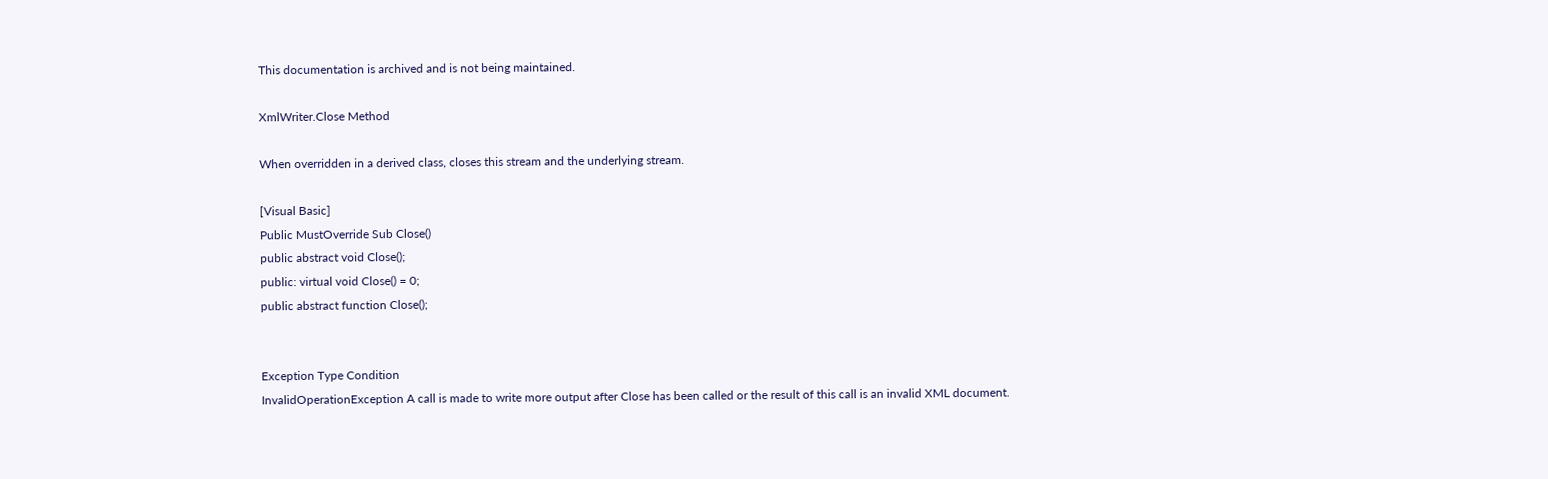This documentation is archived and is not being maintained.

XmlWriter.Close Method

When overridden in a derived class, closes this stream and the underlying stream.

[Visual Basic]
Public MustOverride Sub Close()
public abstract void Close();
public: virtual void Close() = 0;
public abstract function Close();


Exception Type Condition
InvalidOperationException A call is made to write more output after Close has been called or the result of this call is an invalid XML document.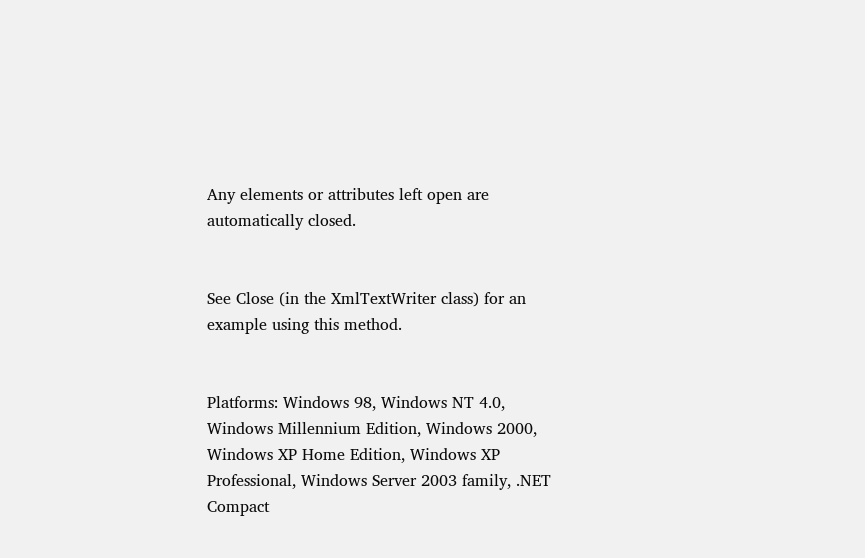Any elements or attributes left open are automatically closed.


See Close (in the XmlTextWriter class) for an example using this method.


Platforms: Windows 98, Windows NT 4.0, Windows Millennium Edition, Windows 2000, Windows XP Home Edition, Windows XP Professional, Windows Server 2003 family, .NET Compact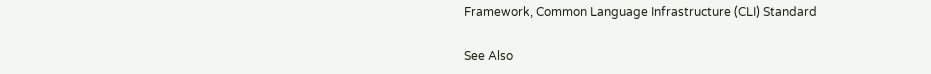Framework, Common Language Infrastructure (CLI) Standard

See Also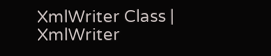XmlWriter Class | XmlWriter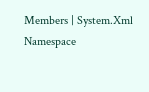Members | System.Xml Namespace